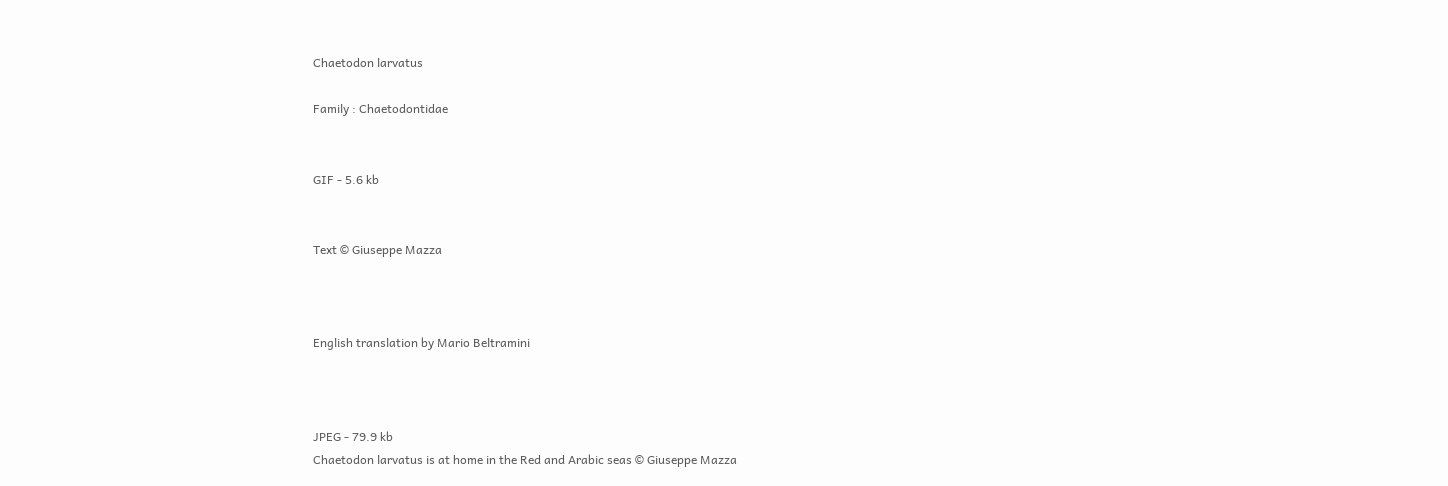Chaetodon larvatus

Family : Chaetodontidae


GIF - 5.6 kb


Text © Giuseppe Mazza



English translation by Mario Beltramini



JPEG - 79.9 kb
Chaetodon larvatus is at home in the Red and Arabic seas © Giuseppe Mazza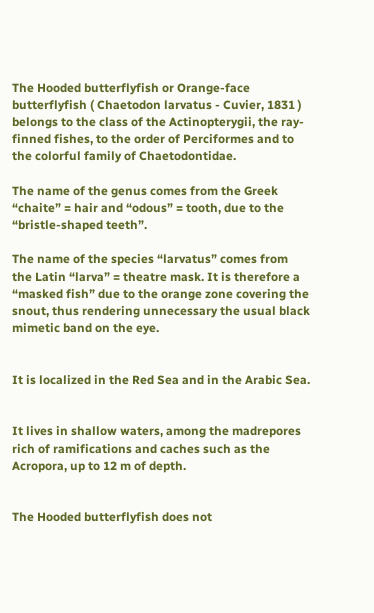The Hooded butterflyfish or Orange-face butterflyfish ( Chaetodon larvatus - Cuvier, 1831 ) belongs to the class of the Actinopterygii, the ray-finned fishes, to the order of Perciformes and to the colorful family of Chaetodontidae.

The name of the genus comes from the Greek “chaite” = hair and “odous” = tooth, due to the “bristle-shaped teeth”.

The name of the species “larvatus” comes from the Latin “larva” = theatre mask. It is therefore a “masked fish” due to the orange zone covering the snout, thus rendering unnecessary the usual black mimetic band on the eye.


It is localized in the Red Sea and in the Arabic Sea.


It lives in shallow waters, among the madrepores rich of ramifications and caches such as the Acropora, up to 12 m of depth.


The Hooded butterflyfish does not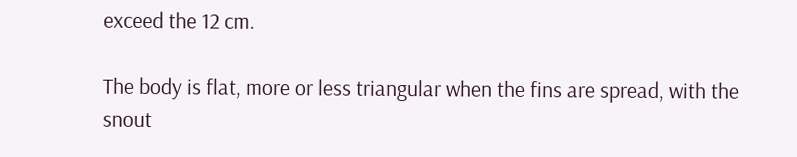exceed the 12 cm.

The body is flat, more or less triangular when the fins are spread, with the snout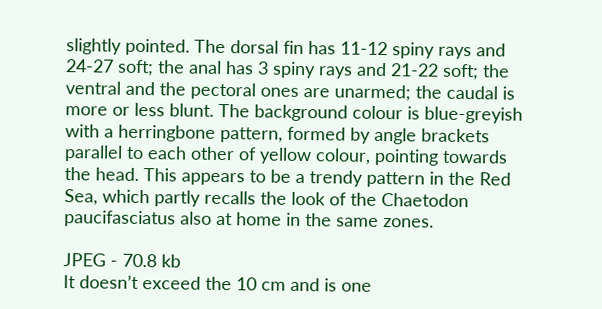slightly pointed. The dorsal fin has 11-12 spiny rays and 24-27 soft; the anal has 3 spiny rays and 21-22 soft; the ventral and the pectoral ones are unarmed; the caudal is more or less blunt. The background colour is blue-greyish with a herringbone pattern, formed by angle brackets parallel to each other of yellow colour, pointing towards the head. This appears to be a trendy pattern in the Red Sea, which partly recalls the look of the Chaetodon paucifasciatus also at home in the same zones.

JPEG - 70.8 kb
It doesn’t exceed the 10 cm and is one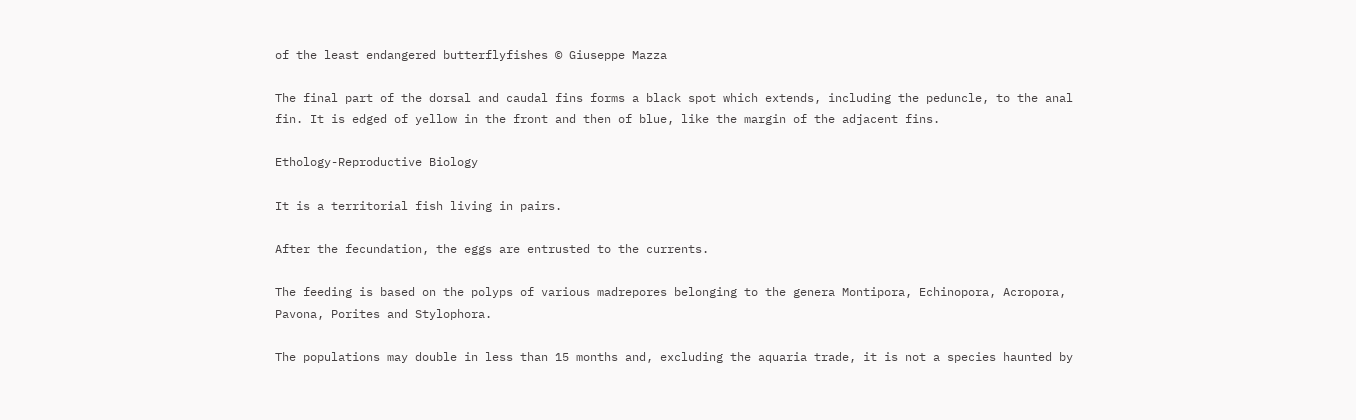of the least endangered butterflyfishes © Giuseppe Mazza

The final part of the dorsal and caudal fins forms a black spot which extends, including the peduncle, to the anal fin. It is edged of yellow in the front and then of blue, like the margin of the adjacent fins.

Ethology-Reproductive Biology

It is a territorial fish living in pairs.

After the fecundation, the eggs are entrusted to the currents.

The feeding is based on the polyps of various madrepores belonging to the genera Montipora, Echinopora, Acropora, Pavona, Porites and Stylophora.

The populations may double in less than 15 months and, excluding the aquaria trade, it is not a species haunted by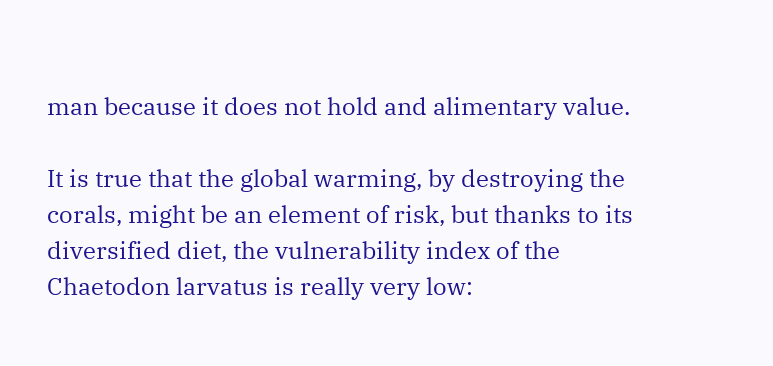man because it does not hold and alimentary value.

It is true that the global warming, by destroying the corals, might be an element of risk, but thanks to its diversified diet, the vulnerability index of the Chaetodon larvatus is really very low: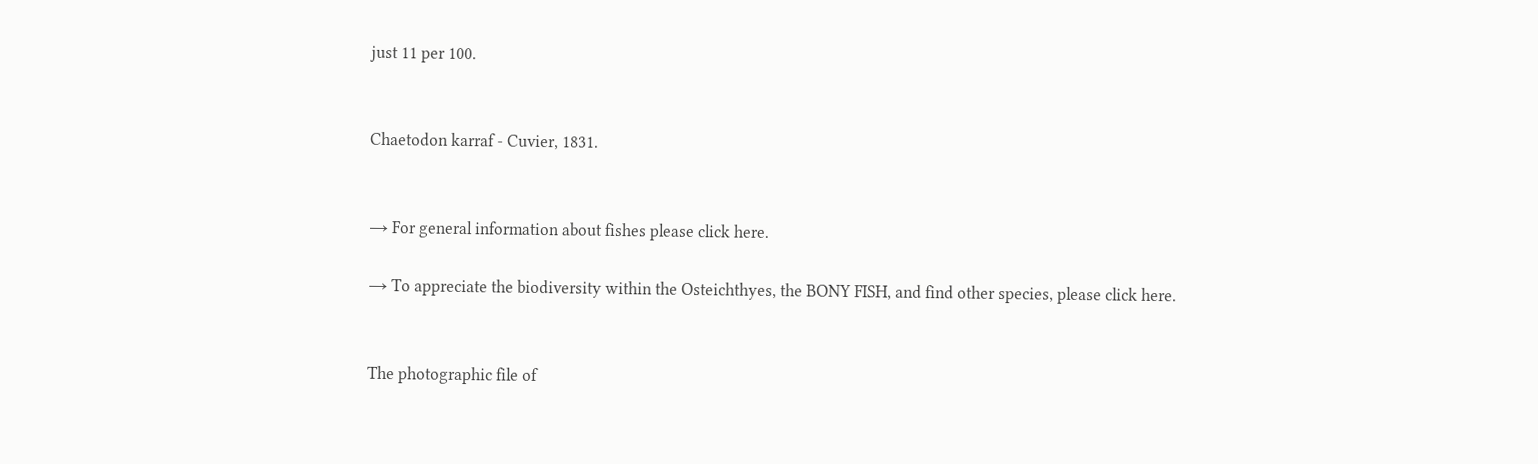just 11 per 100.


Chaetodon karraf - Cuvier, 1831.


→ For general information about fishes please click here.

→ To appreciate the biodiversity within the Osteichthyes, the BONY FISH, and find other species, please click here.


The photographic file of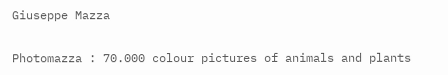Giuseppe Mazza

Photomazza : 70.000 colour pictures of animals and plants